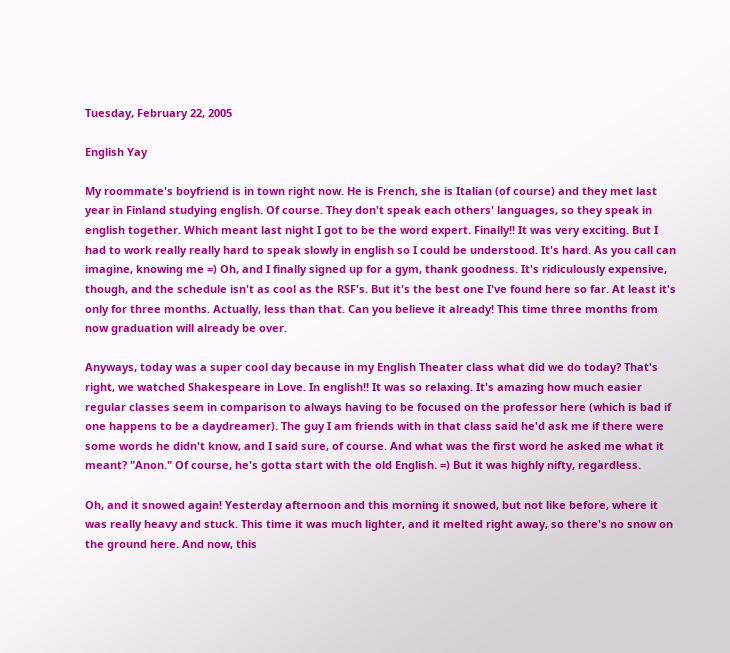Tuesday, February 22, 2005

English Yay

My roommate's boyfriend is in town right now. He is French, she is Italian (of course) and they met last year in Finland studying english. Of course. They don't speak each others' languages, so they speak in english together. Which meant last night I got to be the word expert. Finally!! It was very exciting. But I had to work really really hard to speak slowly in english so I could be understood. It's hard. As you call can imagine, knowing me =) Oh, and I finally signed up for a gym, thank goodness. It's ridiculously expensive, though, and the schedule isn't as cool as the RSF's. But it's the best one I've found here so far. At least it's only for three months. Actually, less than that. Can you believe it already! This time three months from now graduation will already be over.

Anyways, today was a super cool day because in my English Theater class what did we do today? That's right, we watched Shakespeare in Love. In english!! It was so relaxing. It's amazing how much easier regular classes seem in comparison to always having to be focused on the professor here (which is bad if one happens to be a daydreamer). The guy I am friends with in that class said he'd ask me if there were some words he didn't know, and I said sure, of course. And what was the first word he asked me what it meant? "Anon." Of course, he's gotta start with the old English. =) But it was highly nifty, regardless.

Oh, and it snowed again! Yesterday afternoon and this morning it snowed, but not like before, where it was really heavy and stuck. This time it was much lighter, and it melted right away, so there's no snow on the ground here. And now, this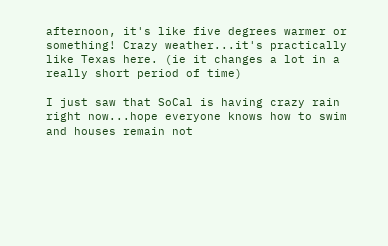afternoon, it's like five degrees warmer or something! Crazy weather...it's practically like Texas here. (ie it changes a lot in a really short period of time)

I just saw that SoCal is having crazy rain right now...hope everyone knows how to swim and houses remain not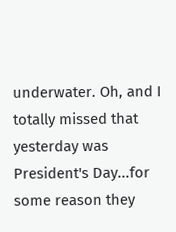underwater. Oh, and I totally missed that yesterday was President's Day...for some reason they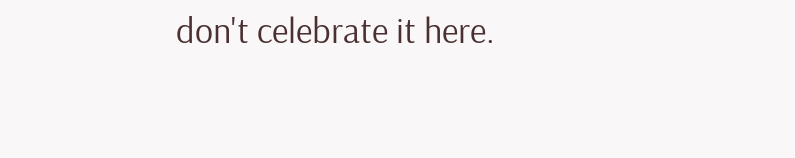don't celebrate it here.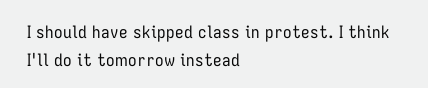I should have skipped class in protest. I think I'll do it tomorrow instead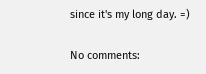since it's my long day. =)

No comments: